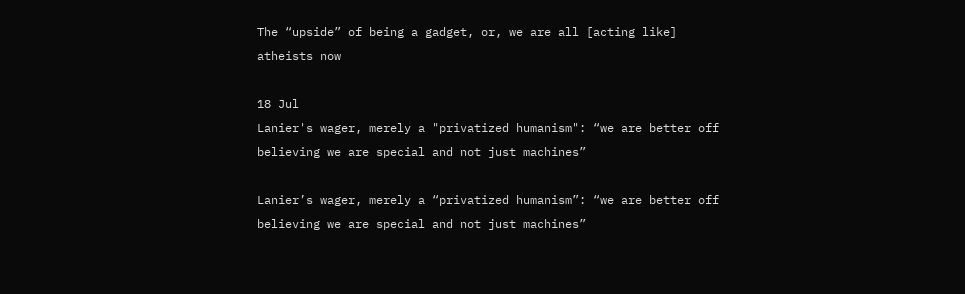The “upside” of being a gadget, or, we are all [acting like] atheists now

18 Jul
Lanier's wager, merely a "privatized humanism": “we are better off believing we are special and not just machines”

Lanier’s wager, merely a “privatized humanism”: “we are better off believing we are special and not just machines”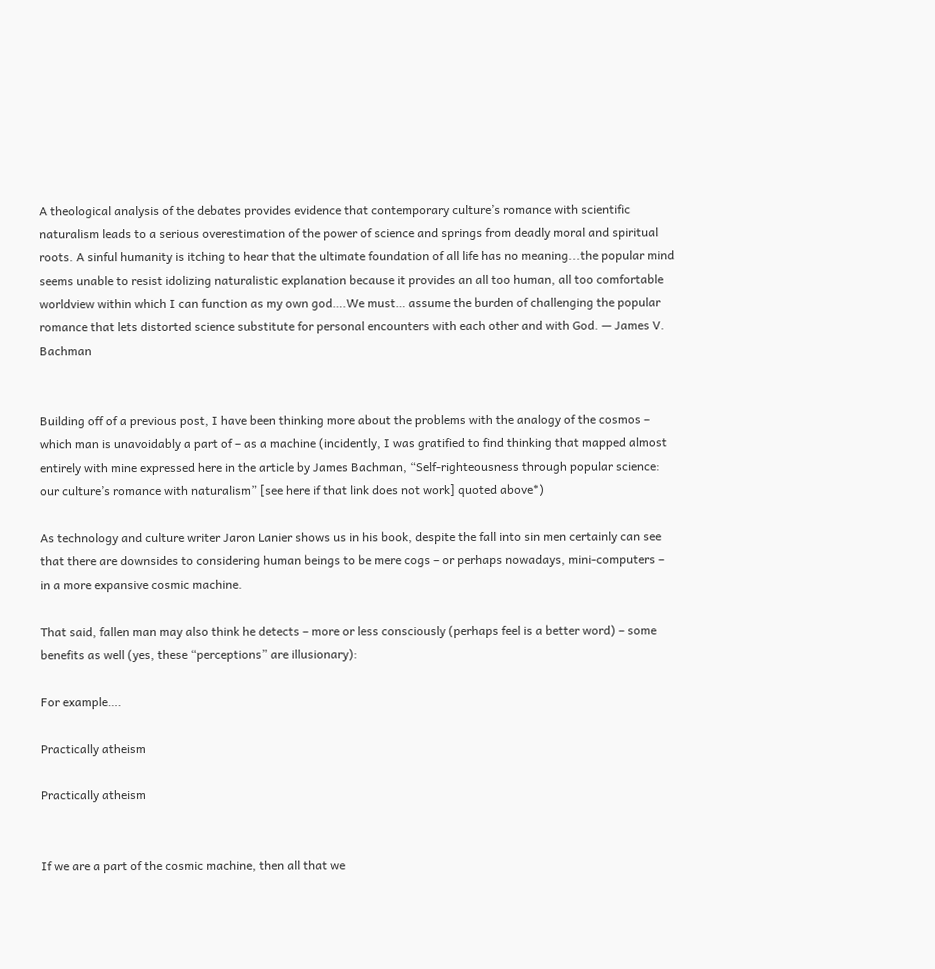A theological analysis of the debates provides evidence that contemporary culture’s romance with scientific naturalism leads to a serious overestimation of the power of science and springs from deadly moral and spiritual roots. A sinful humanity is itching to hear that the ultimate foundation of all life has no meaning...the popular mind seems unable to resist idolizing naturalistic explanation because it provides an all too human, all too comfortable worldview within which I can function as my own god….We must… assume the burden of challenging the popular romance that lets distorted science substitute for personal encounters with each other and with God. — James V. Bachman


Building off of a previous post, I have been thinking more about the problems with the analogy of the cosmos – which man is unavoidably a part of – as a machine (incidently, I was gratified to find thinking that mapped almost entirely with mine expressed here in the article by James Bachman, “Self-righteousness through popular science: our culture’s romance with naturalism” [see here if that link does not work] quoted above*)

As technology and culture writer Jaron Lanier shows us in his book, despite the fall into sin men certainly can see that there are downsides to considering human beings to be mere cogs – or perhaps nowadays, mini-computers – in a more expansive cosmic machine.

That said, fallen man may also think he detects – more or less consciously (perhaps feel is a better word) – some benefits as well (yes, these “perceptions” are illusionary):

For example….

Practically atheism

Practically atheism


If we are a part of the cosmic machine, then all that we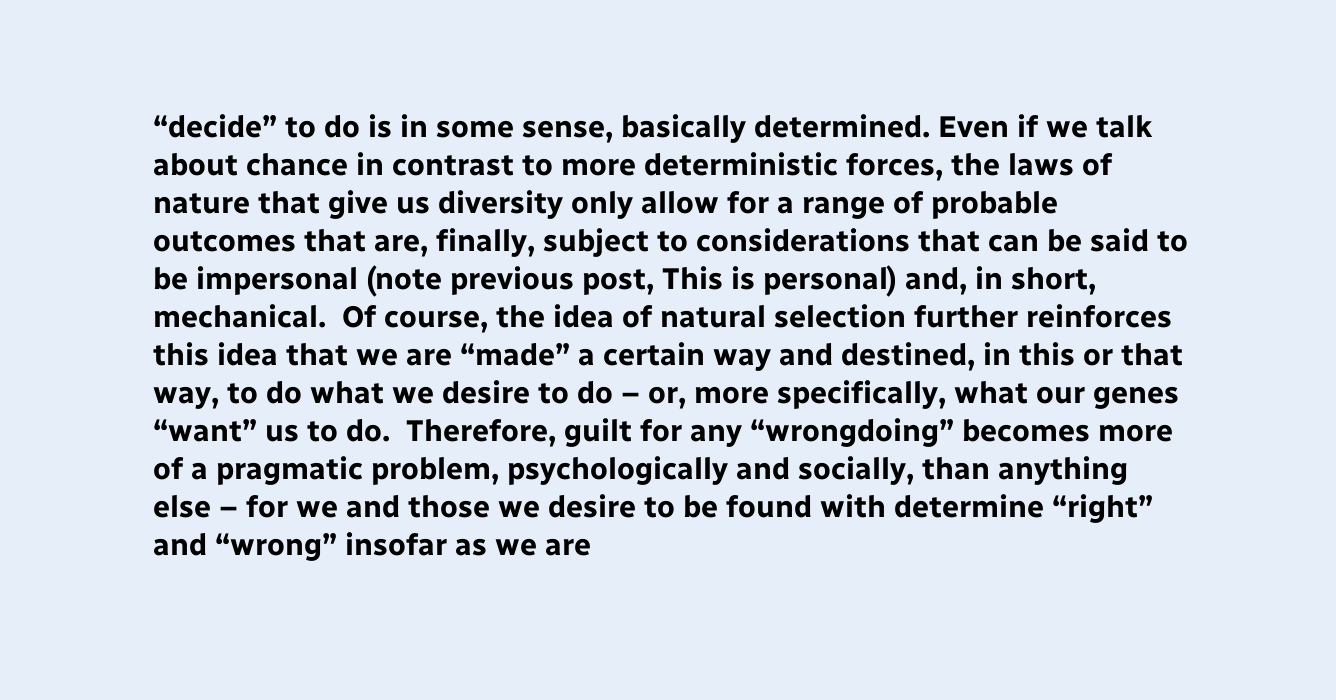“decide” to do is in some sense, basically determined. Even if we talk about chance in contrast to more deterministic forces, the laws of nature that give us diversity only allow for a range of probable outcomes that are, finally, subject to considerations that can be said to be impersonal (note previous post, This is personal) and, in short, mechanical.  Of course, the idea of natural selection further reinforces this idea that we are “made” a certain way and destined, in this or that way, to do what we desire to do – or, more specifically, what our genes “want” us to do.  Therefore, guilt for any “wrongdoing” becomes more of a pragmatic problem, psychologically and socially, than anything else – for we and those we desire to be found with determine “right” and “wrong” insofar as we are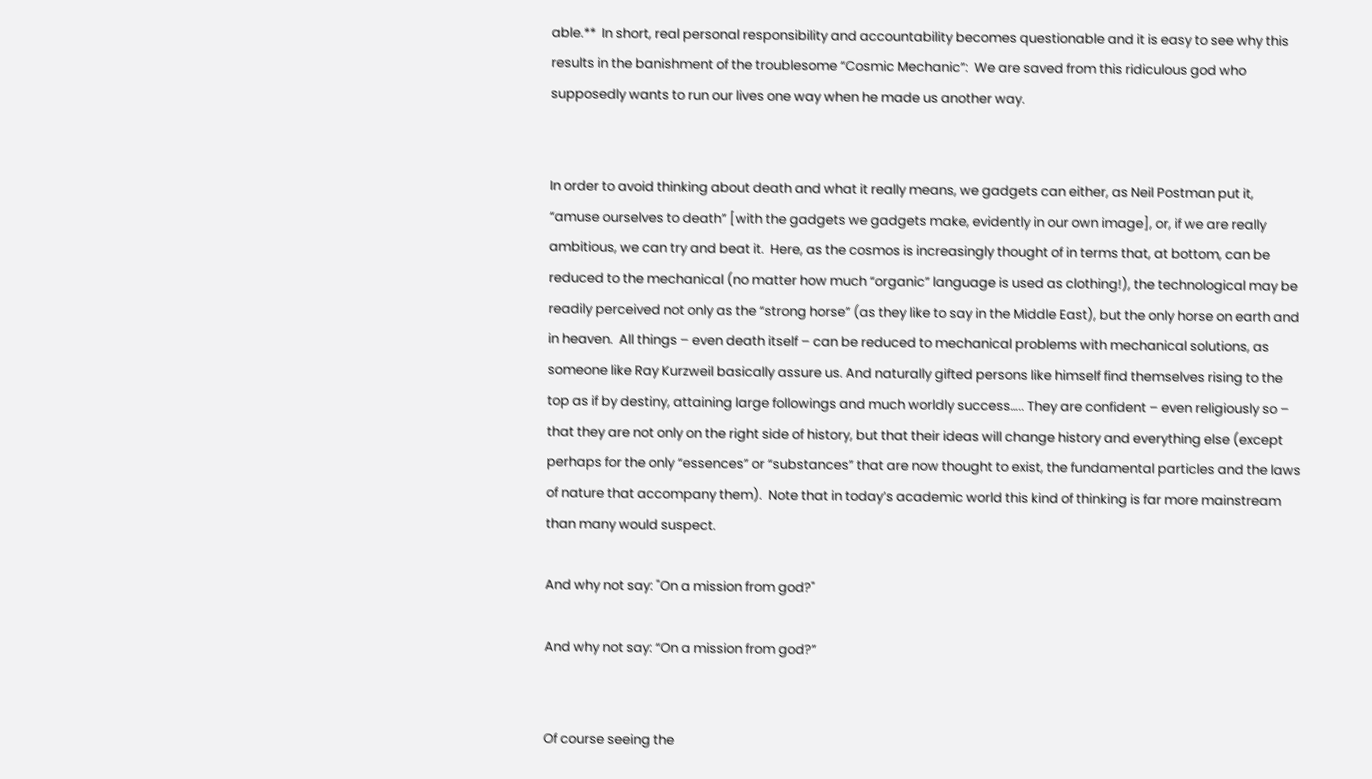able.**  In short, real personal responsibility and accountability becomes questionable and it is easy to see why this results in the banishment of the troublesome “Cosmic Mechanic”:  We are saved from this ridiculous god who supposedly wants to run our lives one way when he made us another way.


In order to avoid thinking about death and what it really means, we gadgets can either, as Neil Postman put it, “amuse ourselves to death” [with the gadgets we gadgets make, evidently in our own image], or, if we are really ambitious, we can try and beat it.  Here, as the cosmos is increasingly thought of in terms that, at bottom, can be reduced to the mechanical (no matter how much “organic” language is used as clothing!), the technological may be readily perceived not only as the “strong horse” (as they like to say in the Middle East), but the only horse on earth and in heaven.  All things – even death itself – can be reduced to mechanical problems with mechanical solutions, as someone like Ray Kurzweil basically assure us. And naturally gifted persons like himself find themselves rising to the top as if by destiny, attaining large followings and much worldly success….. They are confident – even religiously so – that they are not only on the right side of history, but that their ideas will change history and everything else (except perhaps for the only “essences” or “substances” that are now thought to exist, the fundamental particles and the laws of nature that accompany them).  Note that in today’s academic world this kind of thinking is far more mainstream than many would suspect.

And why not say: "On a mission from god?"

And why not say: “On a mission from god?”


Of course seeing the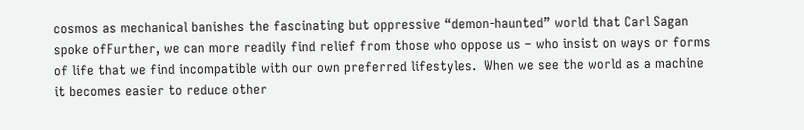cosmos as mechanical banishes the fascinating but oppressive “demon-haunted” world that Carl Sagan spoke ofFurther, we can more readily find relief from those who oppose us – who insist on ways or forms of life that we find incompatible with our own preferred lifestyles.  When we see the world as a machine it becomes easier to reduce other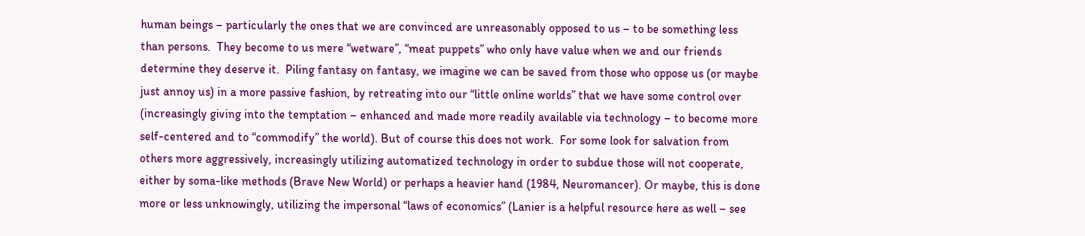human beings – particularly the ones that we are convinced are unreasonably opposed to us – to be something less than persons.  They become to us mere “wetware”, “meat puppets” who only have value when we and our friends determine they deserve it.  Piling fantasy on fantasy, we imagine we can be saved from those who oppose us (or maybe just annoy us) in a more passive fashion, by retreating into our “little online worlds” that we have some control over (increasingly giving into the temptation – enhanced and made more readily available via technology – to become more self-centered and to “commodify” the world). But of course this does not work.  For some look for salvation from others more aggressively, increasingly utilizing automatized technology in order to subdue those will not cooperate, either by soma-like methods (Brave New World) or perhaps a heavier hand (1984, Neuromancer). Or maybe, this is done more or less unknowingly, utilizing the impersonal “laws of economics” (Lanier is a helpful resource here as well – see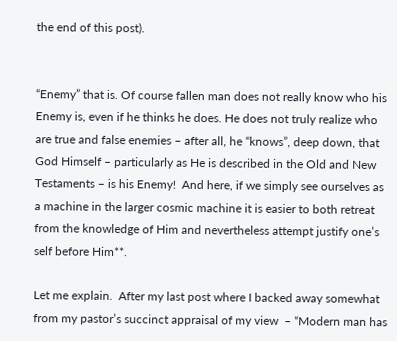the end of this post).


“Enemy” that is. Of course fallen man does not really know who his Enemy is, even if he thinks he does. He does not truly realize who are true and false enemies – after all, he “knows”, deep down, that God Himself – particularly as He is described in the Old and New Testaments – is his Enemy!  And here, if we simply see ourselves as a machine in the larger cosmic machine it is easier to both retreat from the knowledge of Him and nevertheless attempt justify one’s self before Him**.

Let me explain.  After my last post where I backed away somewhat from my pastor’s succinct appraisal of my view  – “Modern man has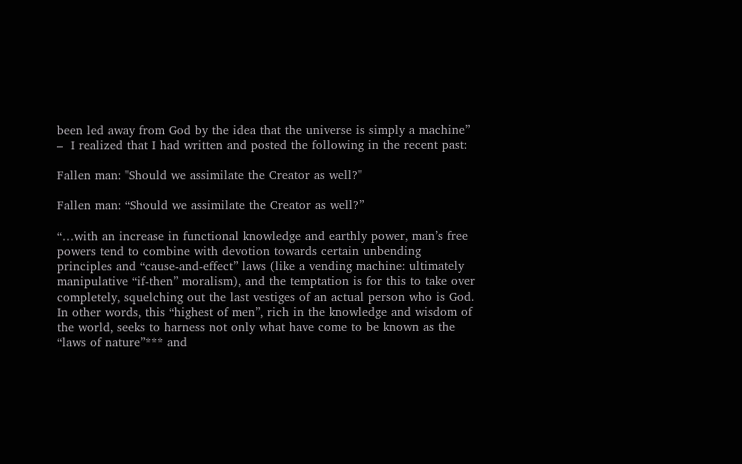been led away from God by the idea that the universe is simply a machine” –  I realized that I had written and posted the following in the recent past:

Fallen man: "Should we assimilate the Creator as well?"

Fallen man: “Should we assimilate the Creator as well?”

“…with an increase in functional knowledge and earthly power, man’s free powers tend to combine with devotion towards certain unbending  principles and “cause-and-effect” laws (like a vending machine: ultimately manipulative “if-then” moralism), and the temptation is for this to take over completely, squelching out the last vestiges of an actual person who is God.  In other words, this “highest of men”, rich in the knowledge and wisdom of the world, seeks to harness not only what have come to be known as the “laws of nature”*** and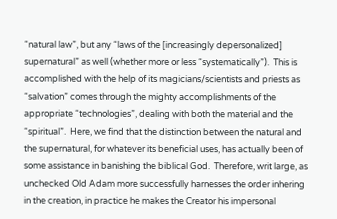“natural law”, but any “laws of the [increasingly depersonalized] supernatural” as well (whether more or less “systematically”).  This is accomplished with the help of its magicians/scientists and priests as “salvation” comes through the mighty accomplishments of the appropriate “technologies”, dealing with both the material and the “spiritual”.  Here, we find that the distinction between the natural and the supernatural, for whatever its beneficial uses, has actually been of some assistance in banishing the biblical God.  Therefore, writ large, as unchecked Old Adam more successfully harnesses the order inhering in the creation, in practice he makes the Creator his impersonal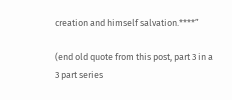creation and himself salvation.****”

(end old quote from this post, part 3 in a 3 part series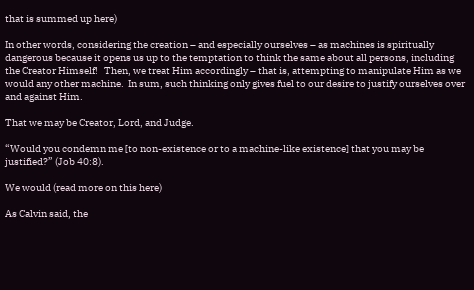that is summed up here)

In other words, considering the creation – and especially ourselves – as machines is spiritually dangerous because it opens us up to the temptation to think the same about all persons, including the Creator Himself!   Then, we treat Him accordingly – that is, attempting to manipulate Him as we would any other machine.  In sum, such thinking only gives fuel to our desire to justify ourselves over and against Him.

That we may be Creator, Lord, and Judge.

“Would you condemn me [to non-existence or to a machine-like existence] that you may be justified?” (Job 40:8).

We would (read more on this here)

As Calvin said, the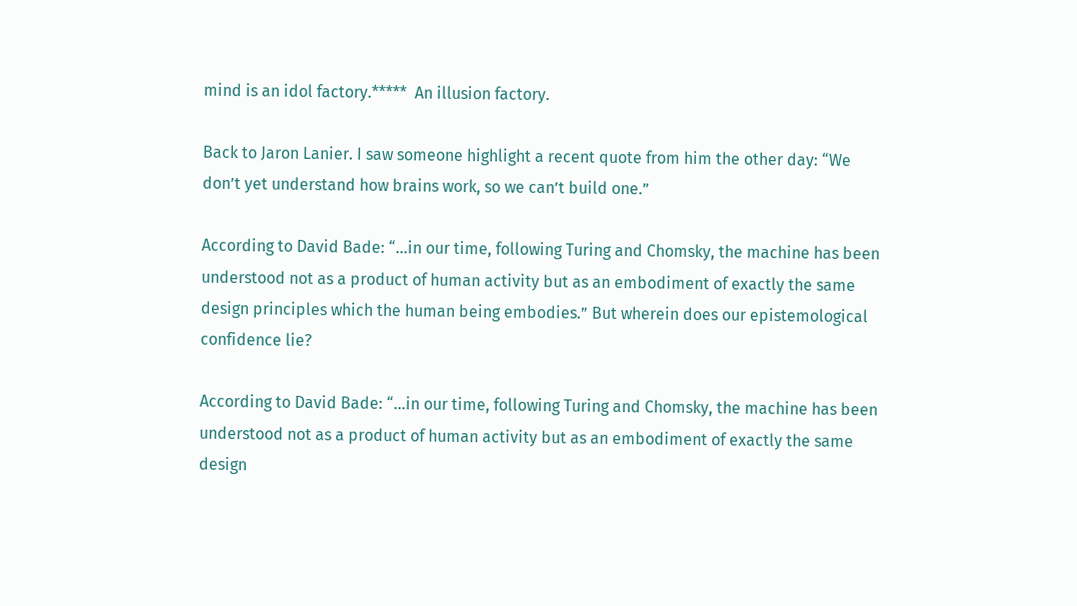mind is an idol factory.*****  An illusion factory.

Back to Jaron Lanier. I saw someone highlight a recent quote from him the other day: “We don’t yet understand how brains work, so we can’t build one.”

According to David Bade: “…in our time, following Turing and Chomsky, the machine has been understood not as a product of human activity but as an embodiment of exactly the same design principles which the human being embodies.” But wherein does our epistemological confidence lie?

According to David Bade: “…in our time, following Turing and Chomsky, the machine has been understood not as a product of human activity but as an embodiment of exactly the same design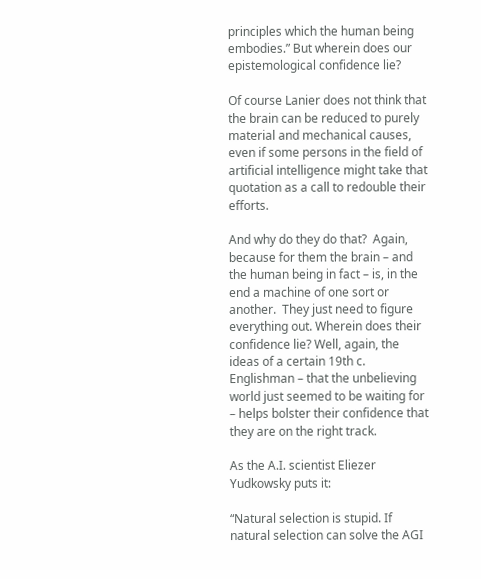principles which the human being embodies.” But wherein does our epistemological confidence lie?

Of course Lanier does not think that the brain can be reduced to purely material and mechanical causes, even if some persons in the field of artificial intelligence might take that quotation as a call to redouble their efforts.

And why do they do that?  Again, because for them the brain – and the human being in fact – is, in the end a machine of one sort or another.  They just need to figure everything out. Wherein does their confidence lie? Well, again, the ideas of a certain 19th c. Englishman – that the unbelieving world just seemed to be waiting for – helps bolster their confidence that they are on the right track.

As the A.I. scientist Eliezer Yudkowsky puts it:

“Natural selection is stupid. If natural selection can solve the AGI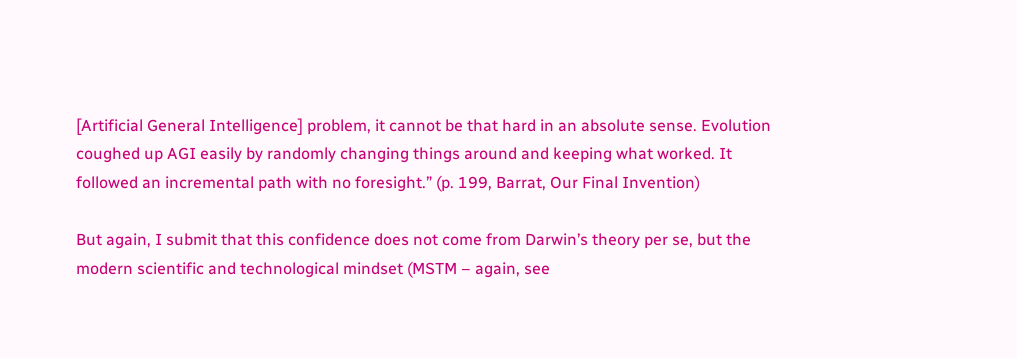[Artificial General Intelligence] problem, it cannot be that hard in an absolute sense. Evolution coughed up AGI easily by randomly changing things around and keeping what worked. It followed an incremental path with no foresight.” (p. 199, Barrat, Our Final Invention)

But again, I submit that this confidence does not come from Darwin’s theory per se, but the modern scientific and technological mindset (MSTM – again, see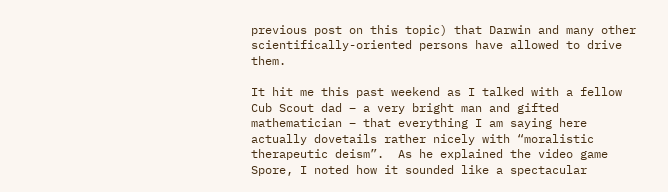previous post on this topic) that Darwin and many other scientifically-oriented persons have allowed to drive them.

It hit me this past weekend as I talked with a fellow Cub Scout dad – a very bright man and gifted mathematician – that everything I am saying here actually dovetails rather nicely with “moralistic therapeutic deism”.  As he explained the video game Spore, I noted how it sounded like a spectacular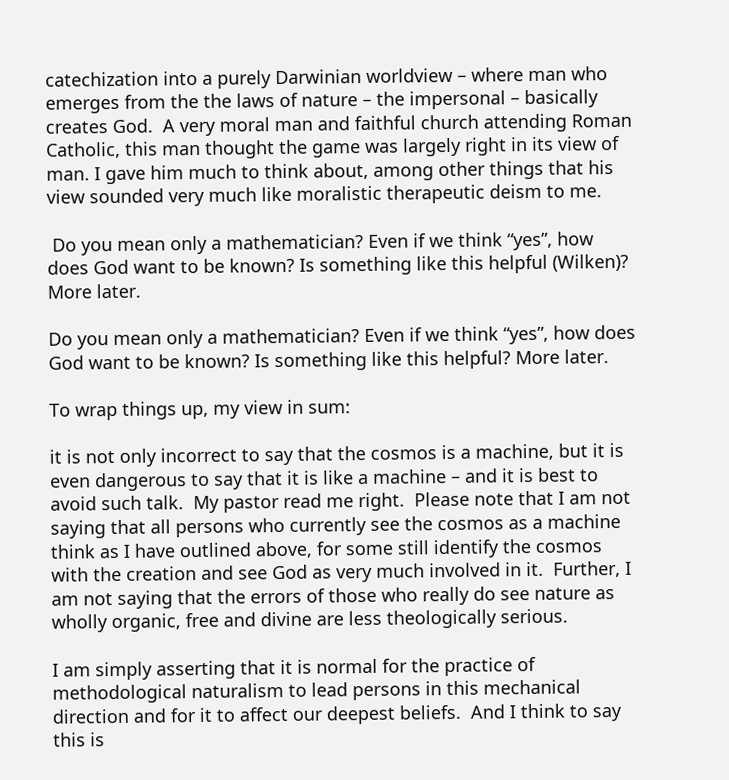catechization into a purely Darwinian worldview – where man who emerges from the the laws of nature – the impersonal – basically creates God.  A very moral man and faithful church attending Roman Catholic, this man thought the game was largely right in its view of man. I gave him much to think about, among other things that his view sounded very much like moralistic therapeutic deism to me.

 Do you mean only a mathematician? Even if we think “yes”, how does God want to be known? Is something like this helpful (Wilken)? More later.

Do you mean only a mathematician? Even if we think “yes”, how does God want to be known? Is something like this helpful? More later.

To wrap things up, my view in sum:

it is not only incorrect to say that the cosmos is a machine, but it is even dangerous to say that it is like a machine – and it is best to avoid such talk.  My pastor read me right.  Please note that I am not saying that all persons who currently see the cosmos as a machine think as I have outlined above, for some still identify the cosmos with the creation and see God as very much involved in it.  Further, I am not saying that the errors of those who really do see nature as wholly organic, free and divine are less theologically serious.

I am simply asserting that it is normal for the practice of methodological naturalism to lead persons in this mechanical direction and for it to affect our deepest beliefs.  And I think to say this is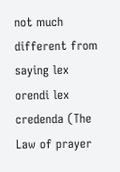not much different from saying lex orendi lex credenda (The Law of prayer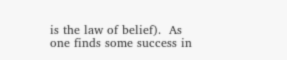is the law of belief).  As one finds some success in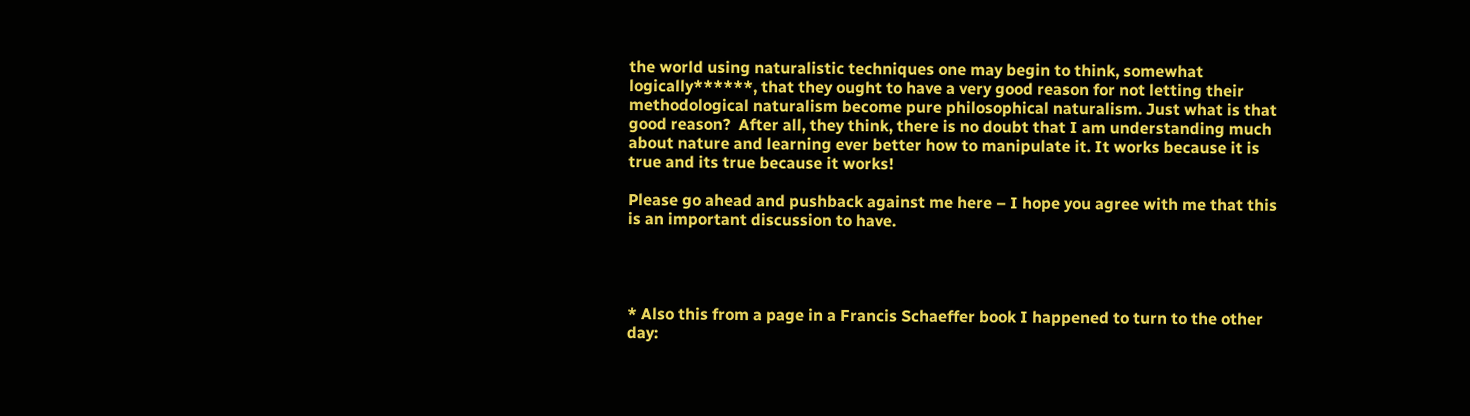the world using naturalistic techniques one may begin to think, somewhat logically******, that they ought to have a very good reason for not letting their methodological naturalism become pure philosophical naturalism. Just what is that good reason?  After all, they think, there is no doubt that I am understanding much about nature and learning ever better how to manipulate it. It works because it is true and its true because it works!

Please go ahead and pushback against me here – I hope you agree with me that this is an important discussion to have.




* Also this from a page in a Francis Schaeffer book I happened to turn to the other day: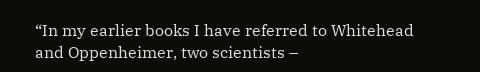“In my earlier books I have referred to Whitehead and Oppenheimer, two scientists –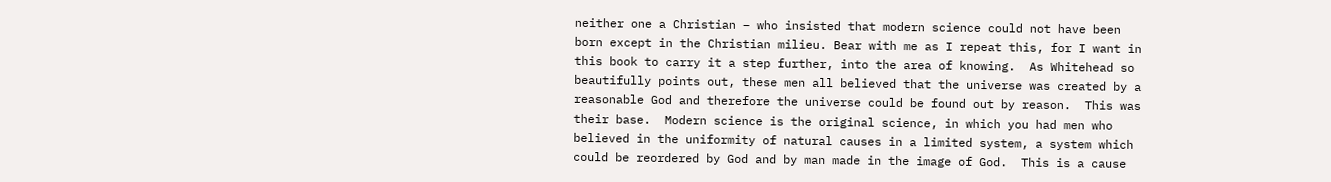neither one a Christian – who insisted that modern science could not have been born except in the Christian milieu. Bear with me as I repeat this, for I want in this book to carry it a step further, into the area of knowing.  As Whitehead so beautifully points out, these men all believed that the universe was created by a reasonable God and therefore the universe could be found out by reason.  This was their base.  Modern science is the original science, in which you had men who believed in the uniformity of natural causes in a limited system, a system which could be reordered by God and by man made in the image of God.  This is a cause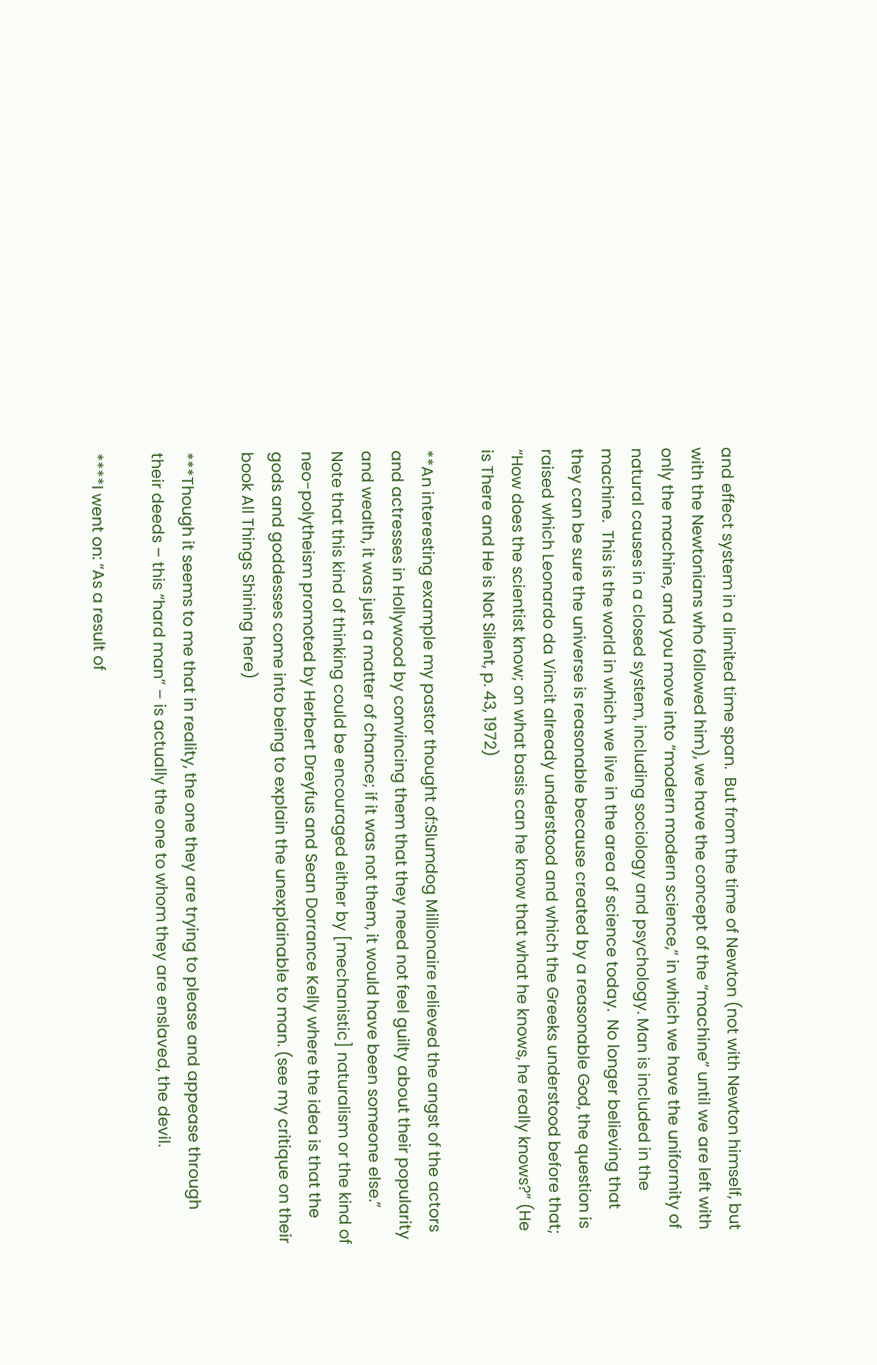and effect system in a limited time span.  But from the time of Newton (not with Newton himself, but with the Newtonians who followed him), we have the concept of the “machine” until we are left with only the machine, and you move into “modern modern science,” in which we have the uniformity of natural causes in a closed system, including sociology and psychology. Man is included in the machine.  This is the world in which we live in the area of science today.  No longer believing that they can be sure the universe is reasonable because created by a reasonable God, the question is raised which Leonardo da Vincit already understood and which the Greeks understood before that; “How does the scientist know; on what basis can he know that what he knows, he really knows?” (He is There and He is Not Silent, p. 43, 1972)

**An interesting example my pastor thought of:Slumdog Millionaire relieved the angst of the actors and actresses in Hollywood by convincing them that they need not feel guilty about their popularity and wealth, it was just a matter of chance; if it was not them, it would have been someone else.” Note that this kind of thinking could be encouraged either by [mechanistic] naturalism or the kind of neo-polytheism promoted by Herbert Dreyfus and Sean Dorrance Kelly where the idea is that the gods and goddesses come into being to explain the unexplainable to man. (see my critique on their book All Things Shining here)

***Though it seems to me that in reality, the one they are trying to please and appease through their deeds – this “hard man” – is actually the one to whom they are enslaved, the devil.

****I went on: “As a result of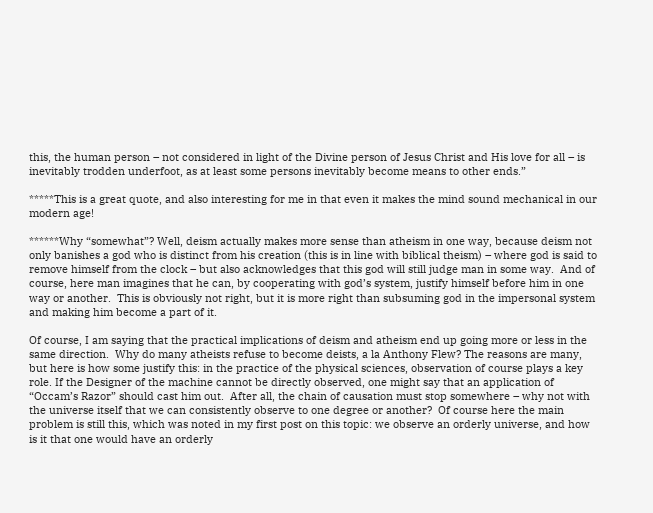this, the human person – not considered in light of the Divine person of Jesus Christ and His love for all – is inevitably trodden underfoot, as at least some persons inevitably become means to other ends.”

*****This is a great quote, and also interesting for me in that even it makes the mind sound mechanical in our modern age!

******Why “somewhat”? Well, deism actually makes more sense than atheism in one way, because deism not only banishes a god who is distinct from his creation (this is in line with biblical theism) – where god is said to remove himself from the clock – but also acknowledges that this god will still judge man in some way.  And of course, here man imagines that he can, by cooperating with god’s system, justify himself before him in one way or another.  This is obviously not right, but it is more right than subsuming god in the impersonal system and making him become a part of it.

Of course, I am saying that the practical implications of deism and atheism end up going more or less in the same direction.  Why do many atheists refuse to become deists, a la Anthony Flew? The reasons are many, but here is how some justify this: in the practice of the physical sciences, observation of course plays a key role. If the Designer of the machine cannot be directly observed, one might say that an application of “Occam’s Razor” should cast him out.  After all, the chain of causation must stop somewhere – why not with the universe itself that we can consistently observe to one degree or another?  Of course here the main problem is still this, which was noted in my first post on this topic: we observe an orderly universe, and how is it that one would have an orderly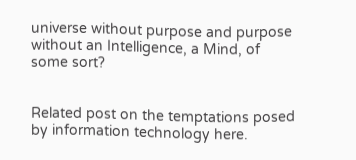universe without purpose and purpose without an Intelligence, a Mind, of some sort?


Related post on the temptations posed by information technology here.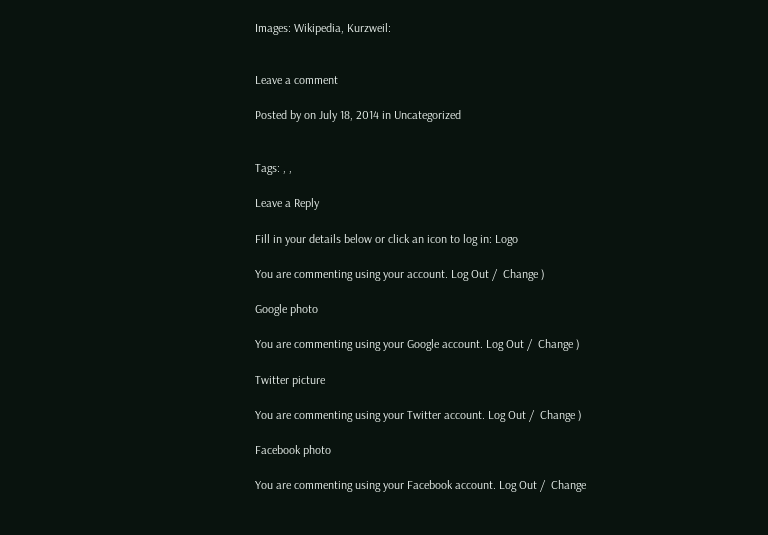Images: Wikipedia, Kurzweil:


Leave a comment

Posted by on July 18, 2014 in Uncategorized


Tags: , ,

Leave a Reply

Fill in your details below or click an icon to log in: Logo

You are commenting using your account. Log Out /  Change )

Google photo

You are commenting using your Google account. Log Out /  Change )

Twitter picture

You are commenting using your Twitter account. Log Out /  Change )

Facebook photo

You are commenting using your Facebook account. Log Out /  Change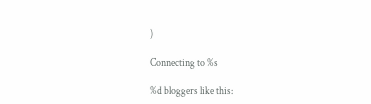)

Connecting to %s

%d bloggers like this: